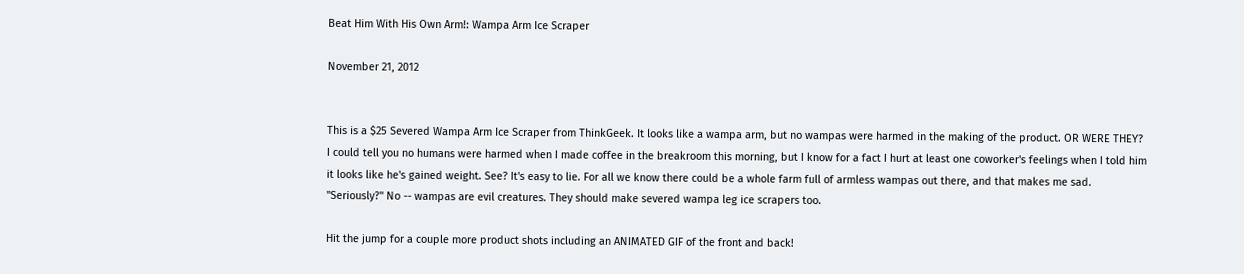Beat Him With His Own Arm!: Wampa Arm Ice Scraper

November 21, 2012


This is a $25 Severed Wampa Arm Ice Scraper from ThinkGeek. It looks like a wampa arm, but no wampas were harmed in the making of the product. OR WERE THEY? I could tell you no humans were harmed when I made coffee in the breakroom this morning, but I know for a fact I hurt at least one coworker's feelings when I told him it looks like he's gained weight. See? It's easy to lie. For all we know there could be a whole farm full of armless wampas out there, and that makes me sad. "Seriously?" No -- wampas are evil creatures. They should make severed wampa leg ice scrapers too.

Hit the jump for a couple more product shots including an ANIMATED GIF of the front and back!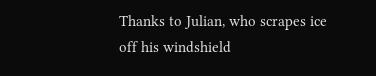Thanks to Julian, who scrapes ice off his windshield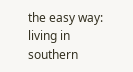the easy way: living in southern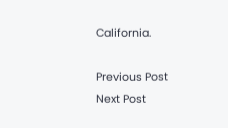California.

Previous Post
Next Post